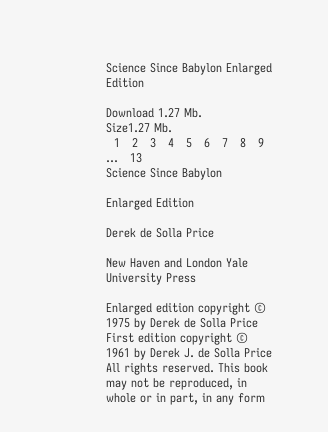Science Since Babylon Enlarged Edition

Download 1.27 Mb.
Size1.27 Mb.
  1   2   3   4   5   6   7   8   9   ...   13
Science Since Babylon

Enlarged Edition

Derek de Solla Price

New Haven and London Yale University Press

Enlarged edition copyright © 1975 by Derek de Solla Price First edition copyright © 1961 by Derek J. de Solla Price All rights reserved. This book may not be reproduced, in whole or in part, in any form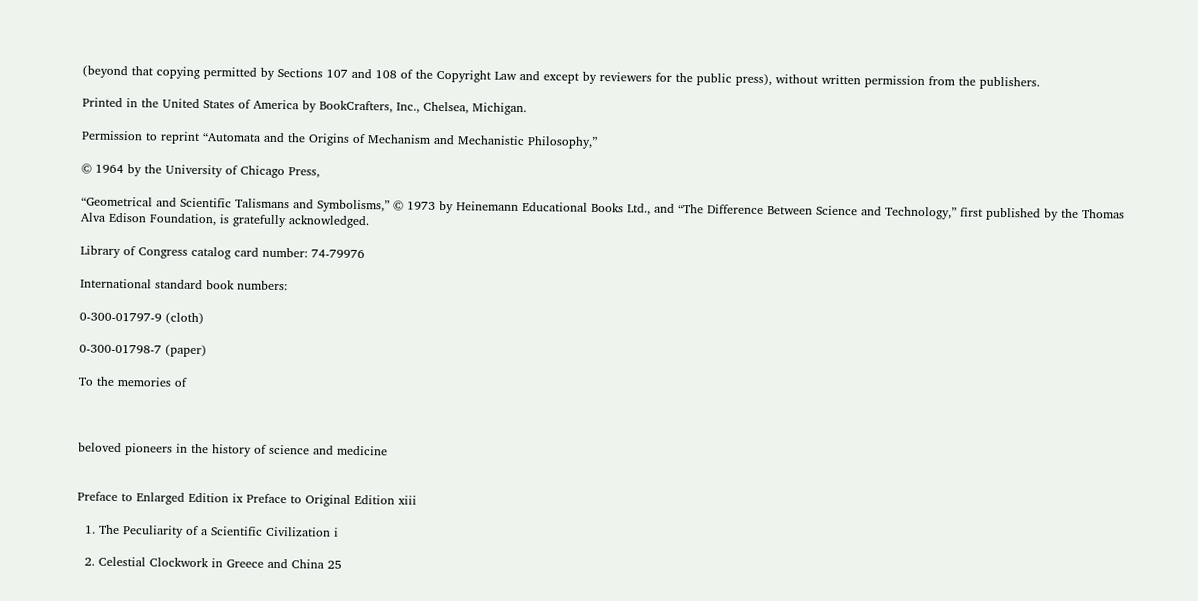(beyond that copying permitted by Sections 107 and 108 of the Copyright Law and except by reviewers for the public press), without written permission from the publishers.

Printed in the United States of America by BookCrafters, Inc., Chelsea, Michigan.

Permission to reprint “Automata and the Origins of Mechanism and Mechanistic Philosophy,”

© 1964 by the University of Chicago Press,

“Geometrical and Scientific Talismans and Symbolisms,” © 1973 by Heinemann Educational Books Ltd., and “The Difference Between Science and Technology,” first published by the Thomas Alva Edison Foundation, is gratefully acknowledged.

Library of Congress catalog card number: 74-79976

International standard book numbers:

0-300-01797-9 (cloth)

0-300-01798-7 (paper)

To the memories of



beloved pioneers in the history of science and medicine


Preface to Enlarged Edition ix Preface to Original Edition xiii

  1. The Peculiarity of a Scientific Civilization i

  2. Celestial Clockwork in Greece and China 25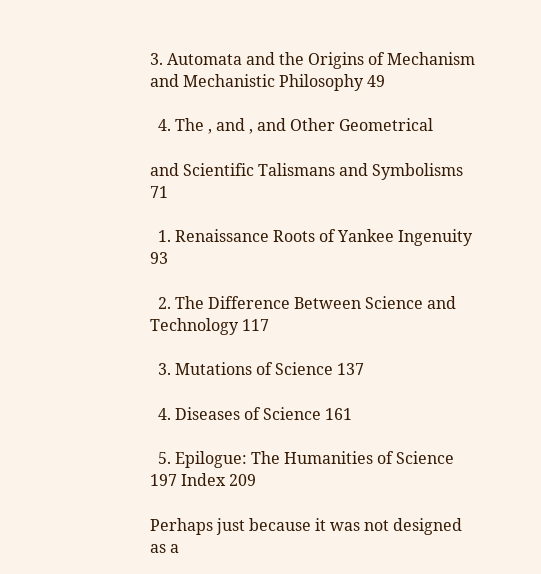3. Automata and the Origins of Mechanism and Mechanistic Philosophy 49

  4. The , and , and Other Geometrical

and Scientific Talismans and Symbolisms 71

  1. Renaissance Roots of Yankee Ingenuity 93

  2. The Difference Between Science and Technology 117

  3. Mutations of Science 137

  4. Diseases of Science 161

  5. Epilogue: The Humanities of Science 197 Index 209

Perhaps just because it was not designed as a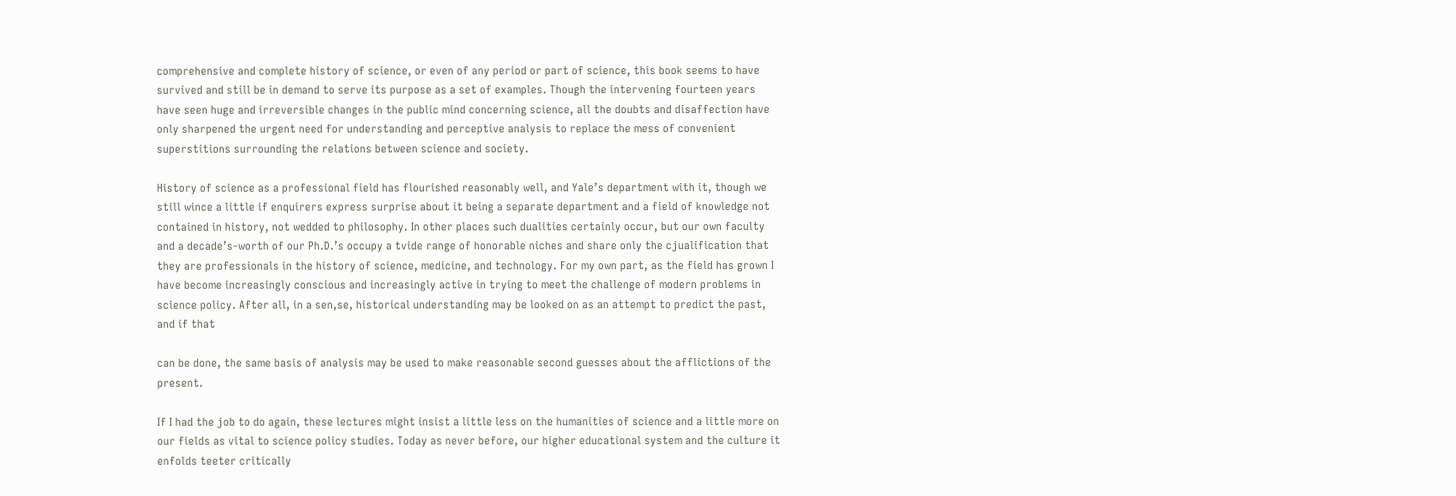comprehensive and complete history of science, or even of any period or part of science, this book seems to have survived and still be in demand to serve its purpose as a set of examples. Though the intervening fourteen years have seen huge and irreversible changes in the public mind concerning science, all the doubts and disaffection have only sharpened the urgent need for understanding and perceptive analysis to replace the mess of convenient superstitions surrounding the relations between science and society.

History of science as a professional field has flourished reasonably well, and Yale’s department with it, though we still wince a little if enquirers express surprise about it being a separate department and a field of knowledge not contained in history, not wedded to philosophy. In other places such dualities certainly occur, but our own faculty and a decade’s-worth of our Ph.D.’s occupy a tvide range of honorable niches and share only the cjualification that they are professionals in the history of science, medicine, and technology. For my own part, as the field has grown I have become increasingly conscious and increasingly active in trying to meet the challenge of modern problems in science policy. After all, in a sen,se, historical understanding may be looked on as an attempt to predict the past, and if that

can be done, the same basis of analysis may be used to make reasonable second guesses about the afflictions of the present.

If I had the job to do again, these lectures might insist a little less on the humanities of science and a little more on our fields as vital to science policy studies. Today as never before, our higher educational system and the culture it enfolds teeter critically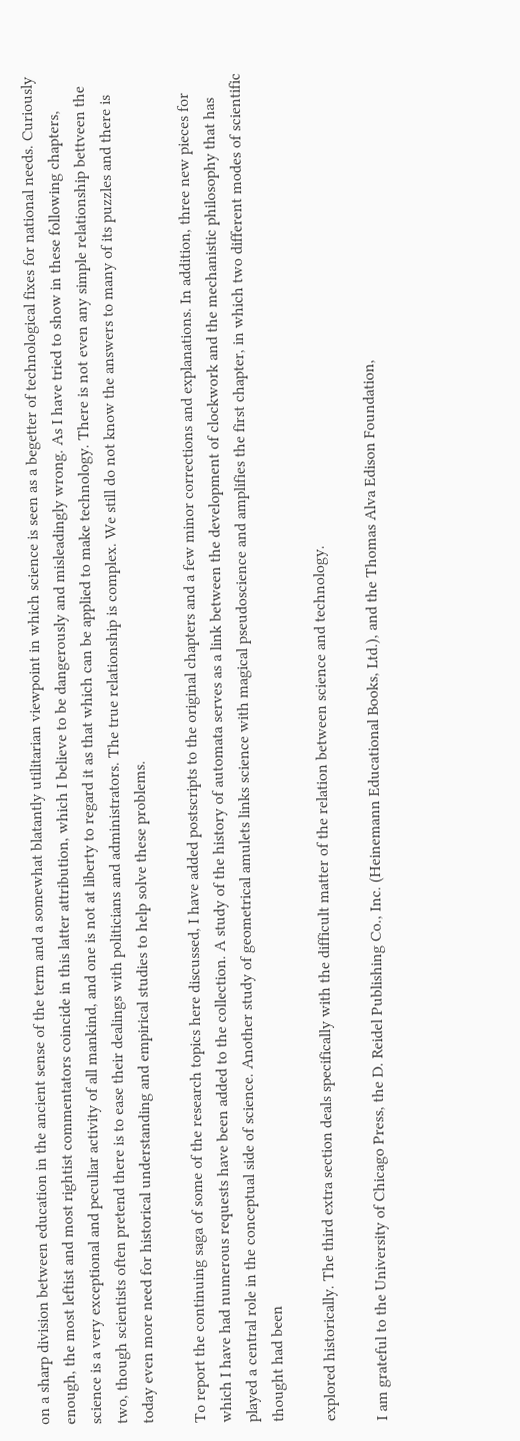on a sharp division between education in the ancient sense of the term and a somewhat blatantly utilitarian viewpoint in which science is seen as a begetter of technological fixes for national needs. Curiously enough, the most leftist and most rightist commentators coincide in this latter attribution, which I believe to be dangerously and misleadingly wrong. As I have tried to show in these following chapters, science is a very exceptional and peculiar activity of all mankind, and one is not at liberty to regard it as that which can be applied to make technology. There is not even any simple relationship bettveen the two, though scientists often pretend there is to ease their dealings with politicians and administrators. The true relationship is complex. We still do not know the answers to many of its puzzles and there is today even more need for historical understanding and empirical studies to help solve these problems.

To report the continuing saga of some of the research topics here discussed, I have added postscripts to the original chapters and a few minor corrections and explanations. In addition, three new pieces for which I have had numerous requests have been added to the collection. A study of the history of automata serves as a link between the development of clockwork and the mechanistic philosophy that has played a central role in the conceptual side of science. Another study of geometrical amulets links science with magical pseudoscience and amplifies the first chapter, in which two different modes of scientific thought had been

explored historically. The third extra section deals specifically with the difficult matter of the relation between science and technology.

I am grateful to the University of Chicago Press, the D. Reidel Publishing Co., Inc. (Heinemann Educational Books, Ltd.), and the Thomas Alva Edison Foundation,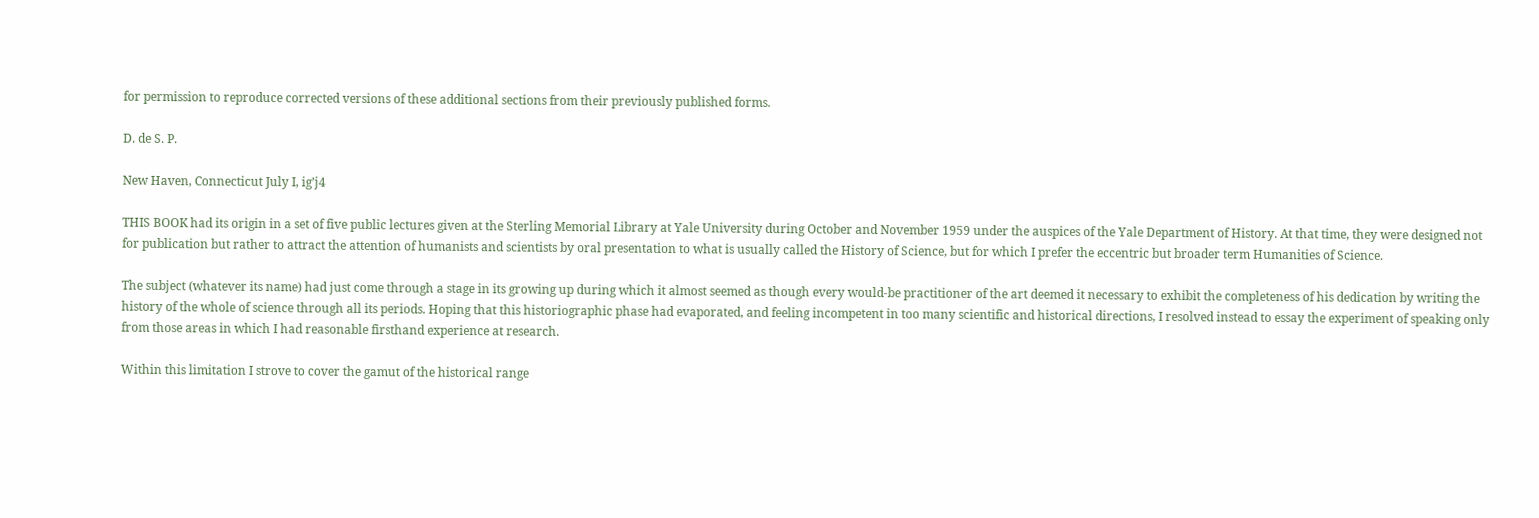for permission to reproduce corrected versions of these additional sections from their previously published forms.

D. de S. P.

New Haven, Connecticut July I, ig’j4

THIS BOOK had its origin in a set of five public lectures given at the Sterling Memorial Library at Yale University during October and November 1959 under the auspices of the Yale Department of History. At that time, they were designed not for publication but rather to attract the attention of humanists and scientists by oral presentation to what is usually called the History of Science, but for which I prefer the eccentric but broader term Humanities of Science.

The subject (whatever its name) had just come through a stage in its growing up during which it almost seemed as though every would-be practitioner of the art deemed it necessary to exhibit the completeness of his dedication by writing the history of the whole of science through all its periods. Hoping that this historiographic phase had evaporated, and feeling incompetent in too many scientific and historical directions, I resolved instead to essay the experiment of speaking only from those areas in which I had reasonable firsthand experience at research.

Within this limitation I strove to cover the gamut of the historical range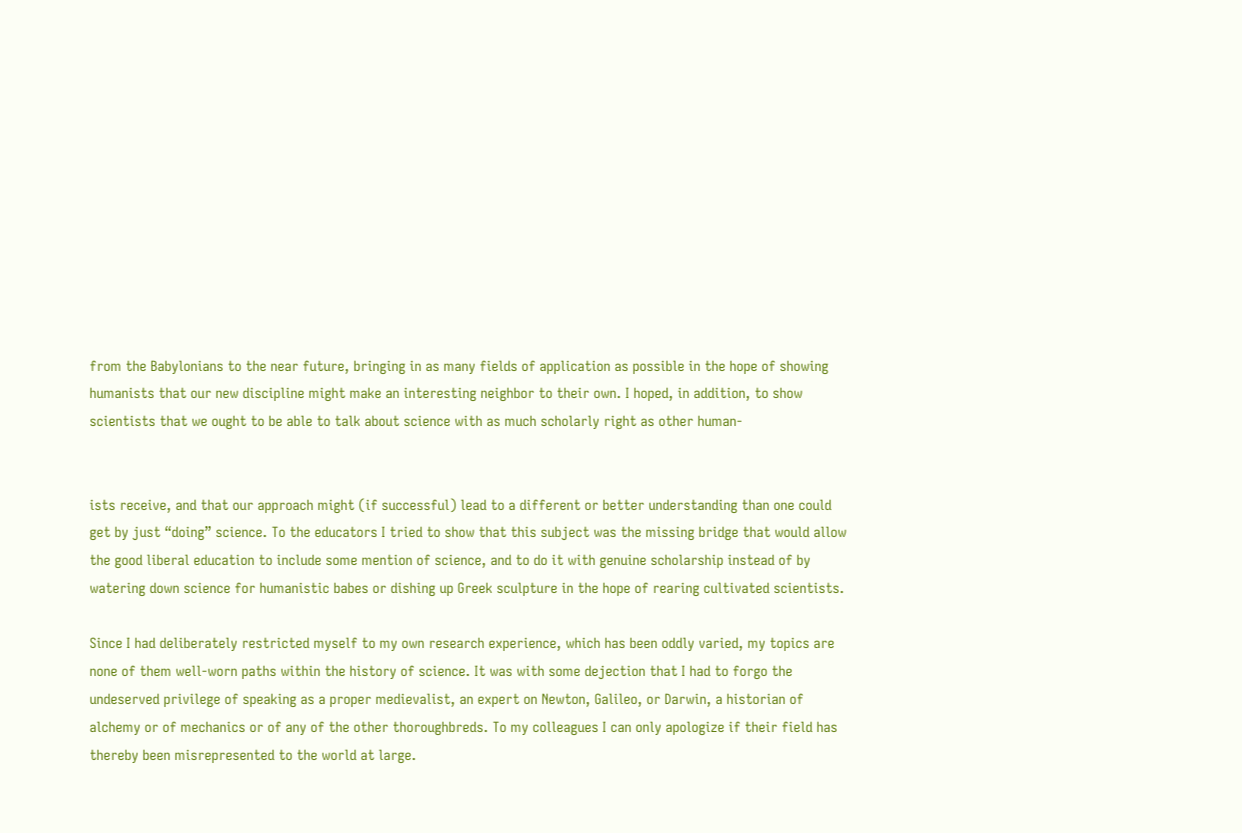from the Babylonians to the near future, bringing in as many fields of application as possible in the hope of showing humanists that our new discipline might make an interesting neighbor to their own. I hoped, in addition, to show scientists that we ought to be able to talk about science with as much scholarly right as other human-


ists receive, and that our approach might (if successful) lead to a different or better understanding than one could get by just “doing” science. To the educators I tried to show that this subject was the missing bridge that would allow the good liberal education to include some mention of science, and to do it with genuine scholarship instead of by watering down science for humanistic babes or dishing up Greek sculpture in the hope of rearing cultivated scientists.

Since I had deliberately restricted myself to my own research experience, which has been oddly varied, my topics are none of them well-worn paths within the history of science. It was with some dejection that I had to forgo the undeserved privilege of speaking as a proper medievalist, an expert on Newton, Galileo, or Darwin, a historian of alchemy or of mechanics or of any of the other thoroughbreds. To my colleagues I can only apologize if their field has thereby been misrepresented to the world at large.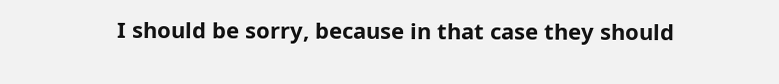I should be sorry, because in that case they should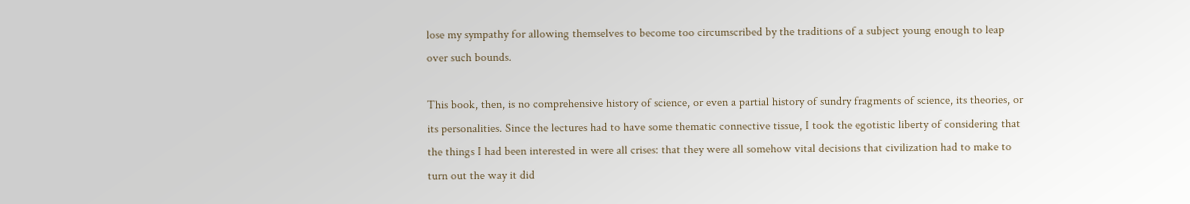lose my sympathy for allowing themselves to become too circumscribed by the traditions of a subject young enough to leap over such bounds.

This book, then, is no comprehensive history of science, or even a partial history of sundry fragments of science, its theories, or its personalities. Since the lectures had to have some thematic connective tissue, I took the egotistic liberty of considering that the things I had been interested in were all crises: that they were all somehow vital decisions that civilization had to make to turn out the way it did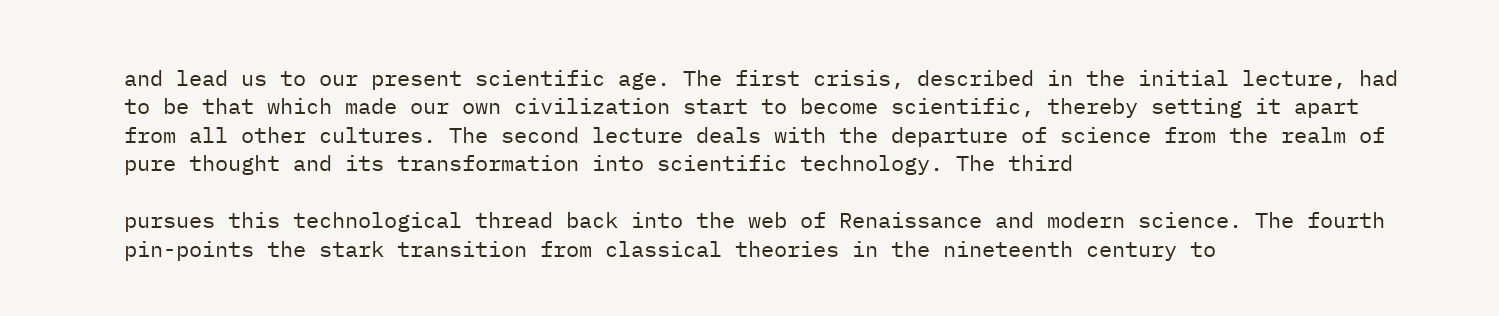and lead us to our present scientific age. The first crisis, described in the initial lecture, had to be that which made our own civilization start to become scientific, thereby setting it apart from all other cultures. The second lecture deals with the departure of science from the realm of pure thought and its transformation into scientific technology. The third

pursues this technological thread back into the web of Renaissance and modern science. The fourth pin-points the stark transition from classical theories in the nineteenth century to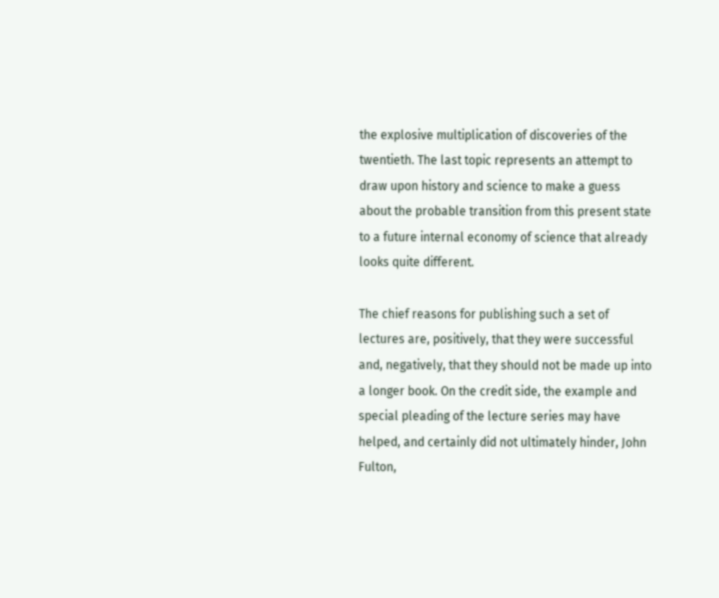the explosive multiplication of discoveries of the twentieth. The last topic represents an attempt to draw upon history and science to make a guess about the probable transition from this present state to a future internal economy of science that already looks quite different.

The chief reasons for publishing such a set of lectures are, positively, that they were successful and, negatively, that they should not be made up into a longer book. On the credit side, the example and special pleading of the lecture series may have helped, and certainly did not ultimately hinder, John Fulton,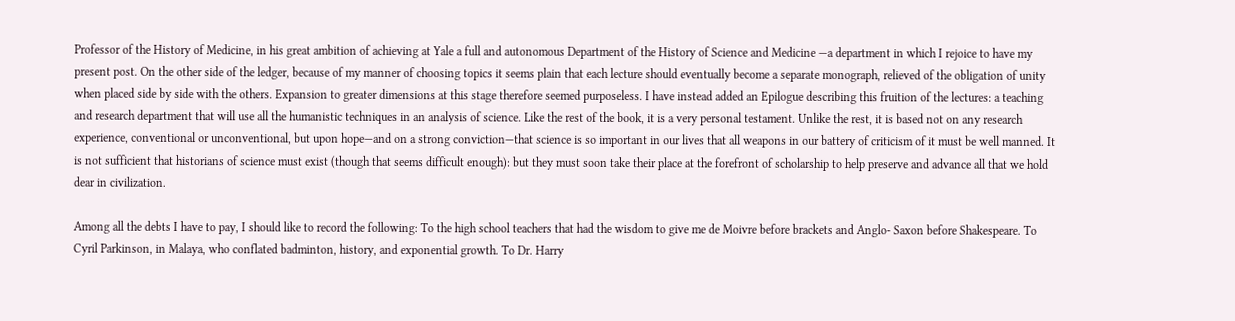Professor of the History of Medicine, in his great ambition of achieving at Yale a full and autonomous Department of the History of Science and Medicine —a department in which I rejoice to have my present post. On the other side of the ledger, because of my manner of choosing topics it seems plain that each lecture should eventually become a separate monograph, relieved of the obligation of unity when placed side by side with the others. Expansion to greater dimensions at this stage therefore seemed purposeless. I have instead added an Epilogue describing this fruition of the lectures: a teaching and research department that will use all the humanistic techniques in an analysis of science. Like the rest of the book, it is a very personal testament. Unlike the rest, it is based not on any research experience, conventional or unconventional, but upon hope—and on a strong conviction—that science is so important in our lives that all weapons in our battery of criticism of it must be well manned. It is not sufficient that historians of science must exist (though that seems difficult enough): but they must soon take their place at the forefront of scholarship to help preserve and advance all that we hold dear in civilization.

Among all the debts I have to pay, I should like to record the following: To the high school teachers that had the wisdom to give me de Moivre before brackets and Anglo- Saxon before Shakespeare. To Cyril Parkinson, in Malaya, who conflated badminton, history, and exponential growth. To Dr. Harry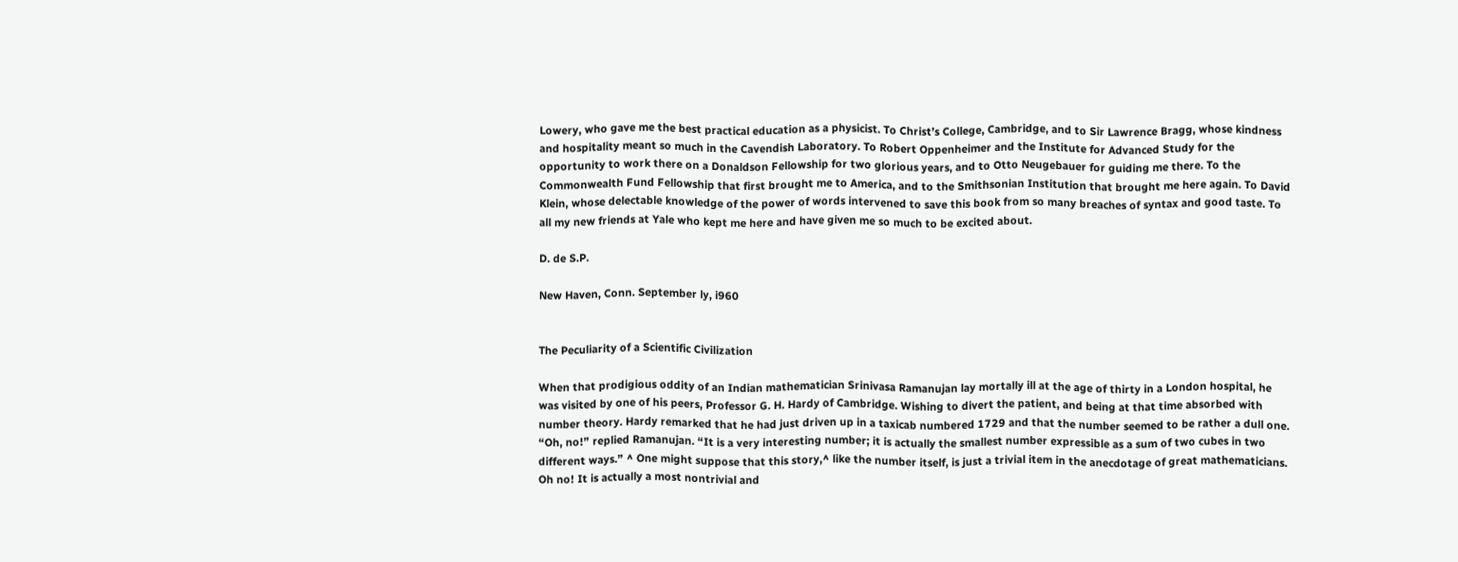Lowery, who gave me the best practical education as a physicist. To Christ’s College, Cambridge, and to Sir Lawrence Bragg, whose kindness and hospitality meant so much in the Cavendish Laboratory. To Robert Oppenheimer and the Institute for Advanced Study for the opportunity to work there on a Donaldson Fellowship for two glorious years, and to Otto Neugebauer for guiding me there. To the Commonwealth Fund Fellowship that first brought me to America, and to the Smithsonian Institution that brought me here again. To David Klein, whose delectable knowledge of the power of words intervened to save this book from so many breaches of syntax and good taste. To all my new friends at Yale who kept me here and have given me so much to be excited about.

D. de S.P.

New Haven, Conn. September ly, i960


The Peculiarity of a Scientific Civilization

When that prodigious oddity of an Indian mathematician Srinivasa Ramanujan lay mortally ill at the age of thirty in a London hospital, he was visited by one of his peers, Professor G. H. Hardy of Cambridge. Wishing to divert the patient, and being at that time absorbed with number theory. Hardy remarked that he had just driven up in a taxicab numbered 1729 and that the number seemed to be rather a dull one. “Oh, no!” replied Ramanujan. “It is a very interesting number; it is actually the smallest number expressible as a sum of two cubes in two different ways.” ^ One might suppose that this story,^ like the number itself, is just a trivial item in the anecdotage of great mathematicians. Oh no! It is actually a most nontrivial and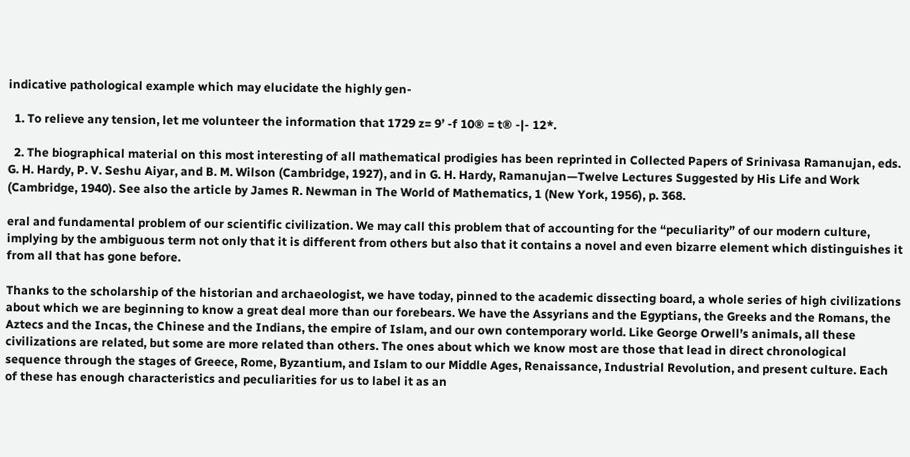indicative pathological example which may elucidate the highly gen-

  1. To relieve any tension, let me volunteer the information that 1729 z= 9’ -f 10® = t® -|- 12*.

  2. The biographical material on this most interesting of all mathematical prodigies has been reprinted in Collected Papers of Srinivasa Ramanujan, eds. G. H. Hardy, P. V. Seshu Aiyar, and B. M. Wilson (Cambridge, 1927), and in G. H. Hardy, Ramanujan—Twelve Lectures Suggested by His Life and Work (Cambridge, 1940). See also the article by James R. Newman in The World of Mathematics, 1 (New York, 1956), p. 368.

eral and fundamental problem of our scientific civilization. We may call this problem that of accounting for the “peculiarity” of our modern culture, implying by the ambiguous term not only that it is different from others but also that it contains a novel and even bizarre element which distinguishes it from all that has gone before.

Thanks to the scholarship of the historian and archaeologist, we have today, pinned to the academic dissecting board, a whole series of high civilizations about which we are beginning to know a great deal more than our forebears. We have the Assyrians and the Egyptians, the Greeks and the Romans, the Aztecs and the Incas, the Chinese and the Indians, the empire of Islam, and our own contemporary world. Like George Orwell’s animals, all these civilizations are related, but some are more related than others. The ones about which we know most are those that lead in direct chronological sequence through the stages of Greece, Rome, Byzantium, and Islam to our Middle Ages, Renaissance, Industrial Revolution, and present culture. Each of these has enough characteristics and peculiarities for us to label it as an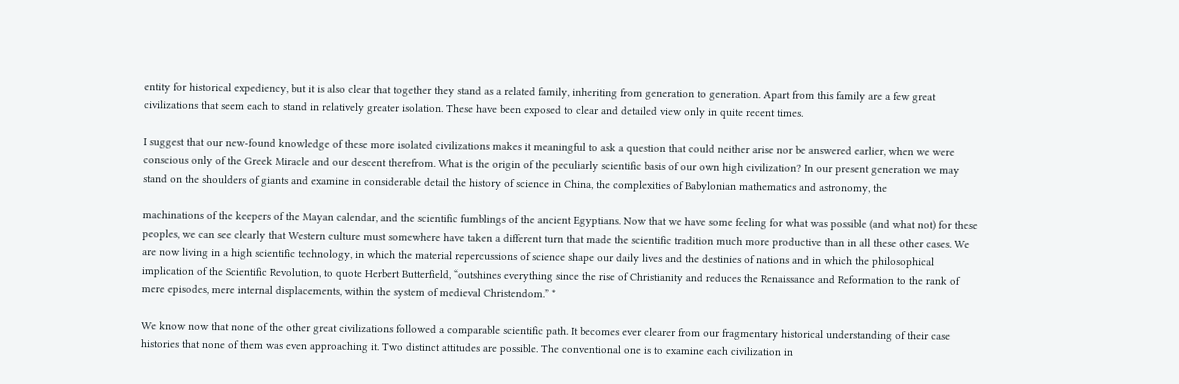entity for historical expediency, but it is also clear that together they stand as a related family, inheriting from generation to generation. Apart from this family are a few great civilizations that seem each to stand in relatively greater isolation. These have been exposed to clear and detailed view only in quite recent times.

I suggest that our new-found knowledge of these more isolated civilizations makes it meaningful to ask a question that could neither arise nor be answered earlier, when we were conscious only of the Greek Miracle and our descent therefrom. What is the origin of the peculiarly scientific basis of our own high civilization? In our present generation we may stand on the shoulders of giants and examine in considerable detail the history of science in China, the complexities of Babylonian mathematics and astronomy, the

machinations of the keepers of the Mayan calendar, and the scientific fumblings of the ancient Egyptians. Now that we have some feeling for what was possible (and what not) for these peoples, we can see clearly that Western culture must somewhere have taken a different turn that made the scientific tradition much more productive than in all these other cases. We are now living in a high scientific technology, in which the material repercussions of science shape our daily lives and the destinies of nations and in which the philosophical implication of the Scientific Revolution, to quote Herbert Butterfield, “outshines everything since the rise of Christianity and reduces the Renaissance and Reformation to the rank of mere episodes, mere internal displacements, within the system of medieval Christendom.” *

We know now that none of the other great civilizations followed a comparable scientific path. It becomes ever clearer from our fragmentary historical understanding of their case histories that none of them was even approaching it. Two distinct attitudes are possible. The conventional one is to examine each civilization in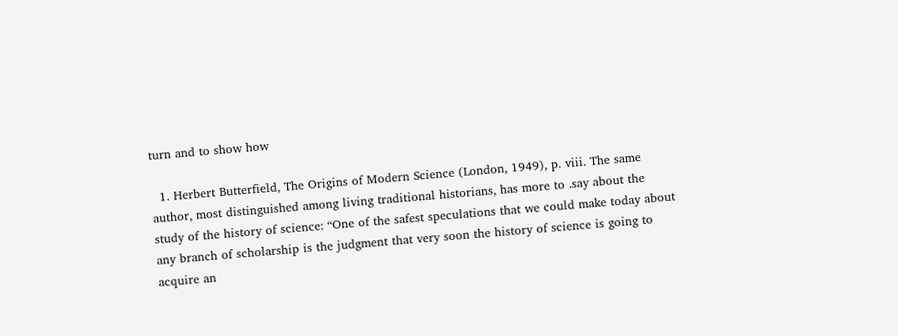turn and to show how

  1. Herbert Butterfield, The Origins of Modern Science (London, 1949), p. viii. The same author, most distinguished among living traditional historians, has more to .say about the study of the history of science: “One of the safest speculations that we could make today about any branch of scholarship is the judgment that very soon the history of science is going to acquire an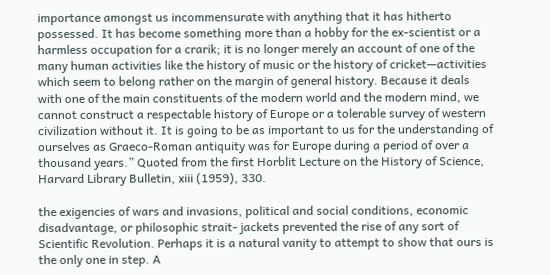importance amongst us incommensurate with anything that it has hitherto possessed. It has become something more than a hobby for the ex-scientist or a harmless occupation for a crarik; it is no longer merely an account of one of the many human activities like the history of music or the history of cricket—activities which seem to belong rather on the margin of general history. Because it deals with one of the main constituents of the modern world and the modern mind, we cannot construct a respectable history of Europe or a tolerable survey of western civilization without it. It is going to be as important to us for the understanding of ourselves as Graeco-Roman antiquity was for Europe during a period of over a thousand years.” Quoted from the first Horblit Lecture on the History of Science, Harvard Library Bulletin, xiii (1959), 330.

the exigencies of wars and invasions, political and social conditions, economic disadvantage, or philosophic strait- jackets prevented the rise of any sort of Scientific Revolution. Perhaps it is a natural vanity to attempt to show that ours is the only one in step. A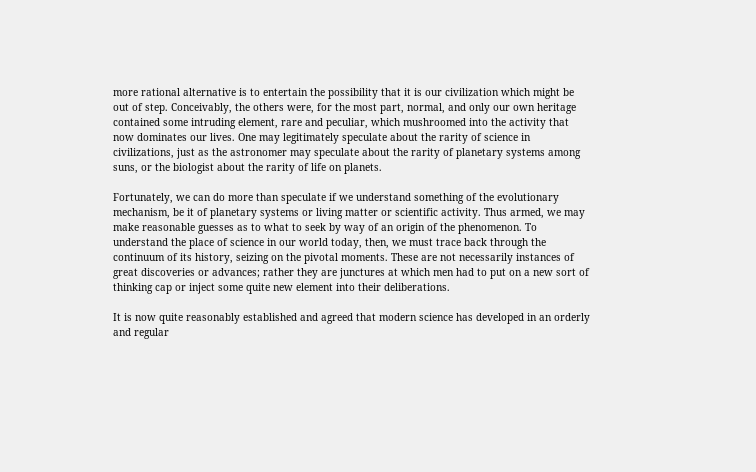more rational alternative is to entertain the possibility that it is our civilization which might be out of step. Conceivably, the others were, for the most part, normal, and only our own heritage contained some intruding element, rare and peculiar, which mushroomed into the activity that now dominates our lives. One may legitimately speculate about the rarity of science in civilizations, just as the astronomer may speculate about the rarity of planetary systems among suns, or the biologist about the rarity of life on planets.

Fortunately, we can do more than speculate if we understand something of the evolutionary mechanism, be it of planetary systems or living matter or scientific activity. Thus armed, we may make reasonable guesses as to what to seek by way of an origin of the phenomenon. To understand the place of science in our world today, then, we must trace back through the continuum of its history, seizing on the pivotal moments. These are not necessarily instances of great discoveries or advances; rather they are junctures at which men had to put on a new sort of thinking cap or inject some quite new element into their deliberations.

It is now quite reasonably established and agreed that modern science has developed in an orderly and regular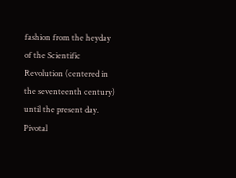fashion from the heyday of the Scientific Revolution (centered in the seventeenth century) until the present day. Pivotal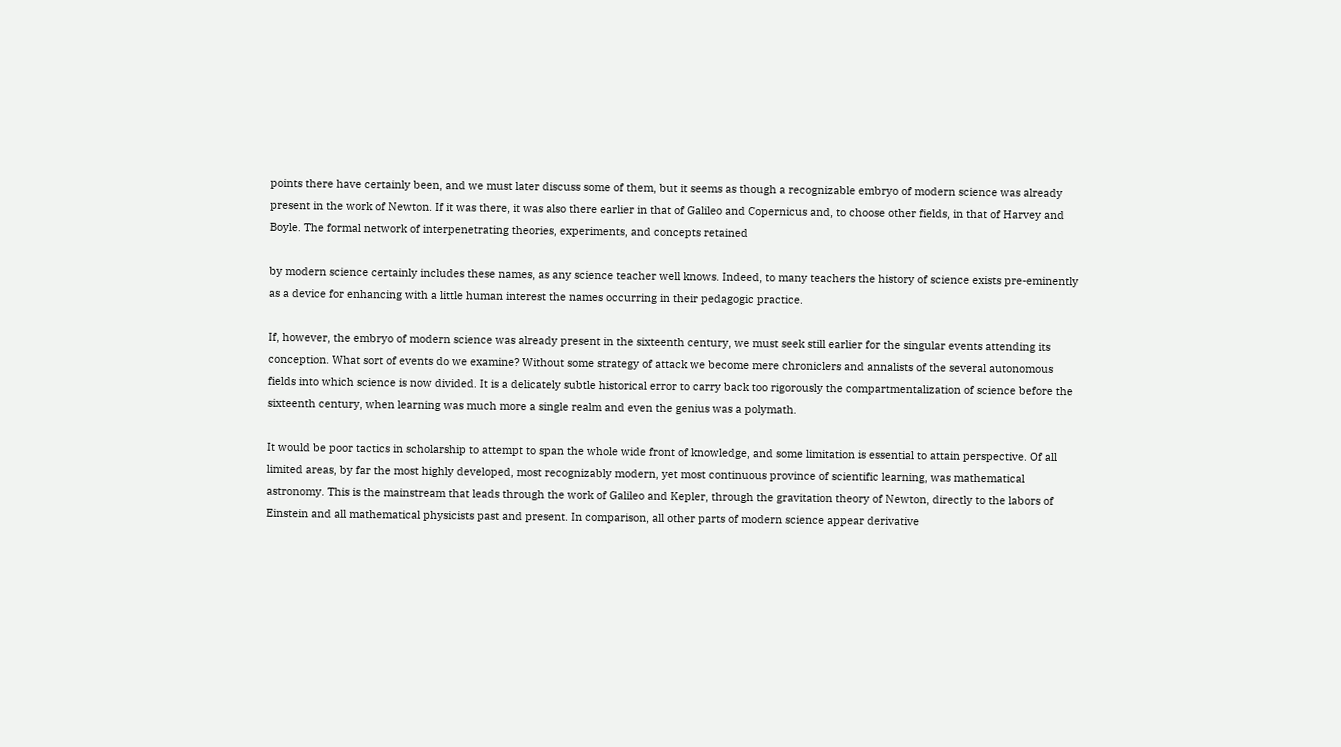points there have certainly been, and we must later discuss some of them, but it seems as though a recognizable embryo of modern science was already present in the work of Newton. If it was there, it was also there earlier in that of Galileo and Copernicus and, to choose other fields, in that of Harvey and Boyle. The formal network of interpenetrating theories, experiments, and concepts retained

by modern science certainly includes these names, as any science teacher well knows. Indeed, to many teachers the history of science exists pre-eminently as a device for enhancing with a little human interest the names occurring in their pedagogic practice.

If, however, the embryo of modern science was already present in the sixteenth century, we must seek still earlier for the singular events attending its conception. What sort of events do we examine? Without some strategy of attack we become mere chroniclers and annalists of the several autonomous fields into which science is now divided. It is a delicately subtle historical error to carry back too rigorously the compartmentalization of science before the sixteenth century, when learning was much more a single realm and even the genius was a polymath.

It would be poor tactics in scholarship to attempt to span the whole wide front of knowledge, and some limitation is essential to attain perspective. Of all limited areas, by far the most highly developed, most recognizably modern, yet most continuous province of scientific learning, was mathematical astronomy. This is the mainstream that leads through the work of Galileo and Kepler, through the gravitation theory of Newton, directly to the labors of Einstein and all mathematical physicists past and present. In comparison, all other parts of modern science appear derivative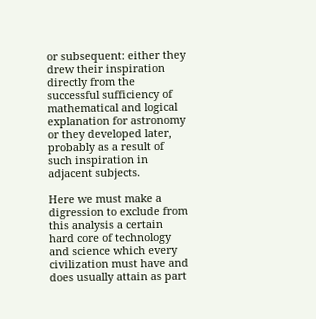or subsequent: either they drew their inspiration directly from the successful sufficiency of mathematical and logical explanation for astronomy or they developed later, probably as a result of such inspiration in adjacent subjects.

Here we must make a digression to exclude from this analysis a certain hard core of technology and science which every civilization must have and does usually attain as part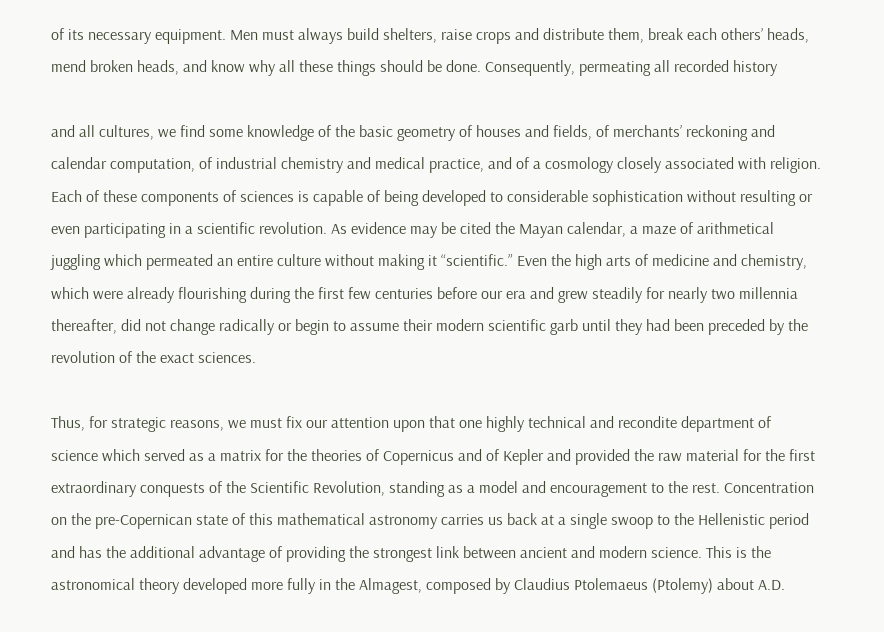of its necessary equipment. Men must always build shelters, raise crops and distribute them, break each others’ heads, mend broken heads, and know why all these things should be done. Consequently, permeating all recorded history

and all cultures, we find some knowledge of the basic geometry of houses and fields, of merchants’ reckoning and calendar computation, of industrial chemistry and medical practice, and of a cosmology closely associated with religion. Each of these components of sciences is capable of being developed to considerable sophistication without resulting or even participating in a scientific revolution. As evidence may be cited the Mayan calendar, a maze of arithmetical juggling which permeated an entire culture without making it “scientific.” Even the high arts of medicine and chemistry, which were already flourishing during the first few centuries before our era and grew steadily for nearly two millennia thereafter, did not change radically or begin to assume their modern scientific garb until they had been preceded by the revolution of the exact sciences.

Thus, for strategic reasons, we must fix our attention upon that one highly technical and recondite department of science which served as a matrix for the theories of Copernicus and of Kepler and provided the raw material for the first extraordinary conquests of the Scientific Revolution, standing as a model and encouragement to the rest. Concentration on the pre-Copernican state of this mathematical astronomy carries us back at a single swoop to the Hellenistic period and has the additional advantage of providing the strongest link between ancient and modern science. This is the astronomical theory developed more fully in the Almagest, composed by Claudius Ptolemaeus (Ptolemy) about A.D.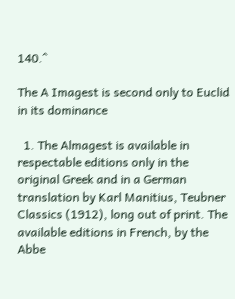140.^

The A Imagest is second only to Euclid in its dominance

  1. The Almagest is available in respectable editions only in the original Greek and in a German translation by Karl Manitius, Teubner Classics (1912), long out of print. The available editions in French, by the Abbe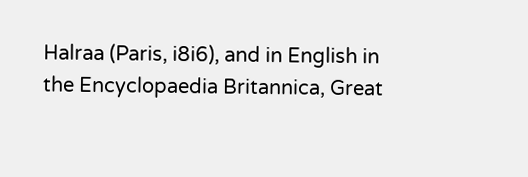Halraa (Paris, i8i6), and in English in the Encyclopaedia Britannica, Great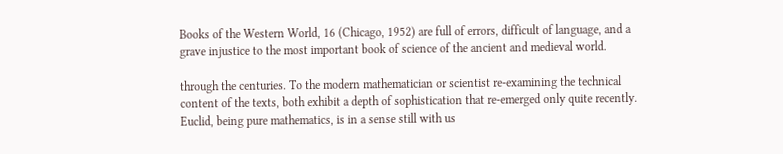Books of the Western World, 16 (Chicago, 1952) are full of errors, difficult of language, and a grave injustice to the most important book of science of the ancient and medieval world.

through the centuries. To the modern mathematician or scientist re-examining the technical content of the texts, both exhibit a depth of sophistication that re-emerged only quite recently. Euclid, being pure mathematics, is in a sense still with us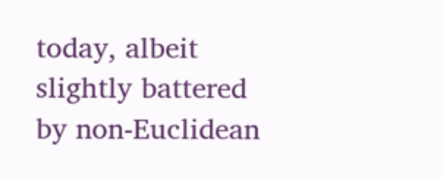today, albeit slightly battered by non-Euclidean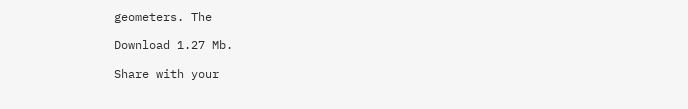geometers. The

Download 1.27 Mb.

Share with your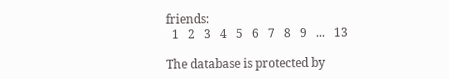friends:
  1   2   3   4   5   6   7   8   9   ...   13

The database is protected by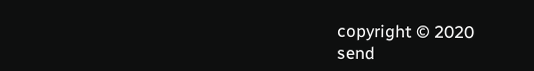copyright © 2020
send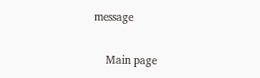message

    Main page